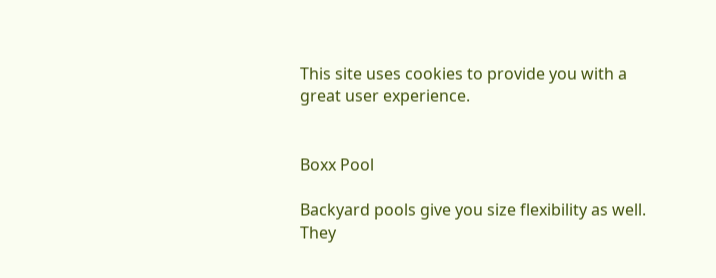This site uses cookies to provide you with a great user experience.


Boxx Pool

Backyard pools give you size flexibility as well. They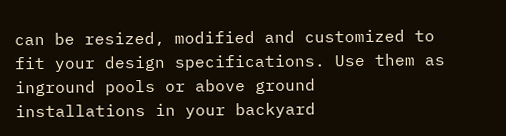can be resized, modified and customized to fit your design specifications. Use them as inground pools or above ground installations in your backyard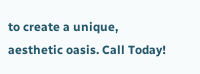to create a unique, aesthetic oasis. Call Today!